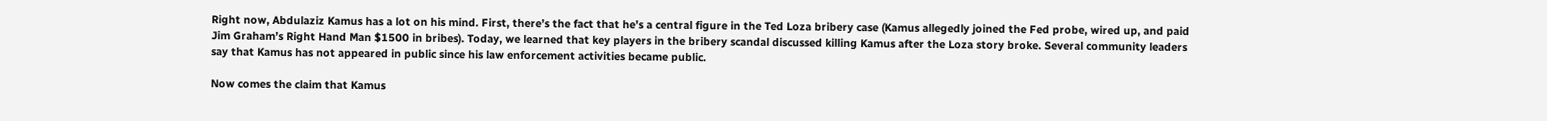Right now, Abdulaziz Kamus has a lot on his mind. First, there’s the fact that he’s a central figure in the Ted Loza bribery case (Kamus allegedly joined the Fed probe, wired up, and paid Jim Graham’s Right Hand Man $1500 in bribes). Today, we learned that key players in the bribery scandal discussed killing Kamus after the Loza story broke. Several community leaders say that Kamus has not appeared in public since his law enforcement activities became public.

Now comes the claim that Kamus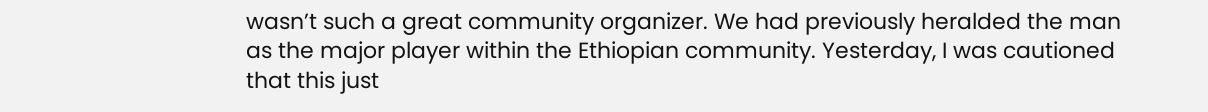wasn’t such a great community organizer. We had previously heralded the man as the major player within the Ethiopian community. Yesterday, I was cautioned that this just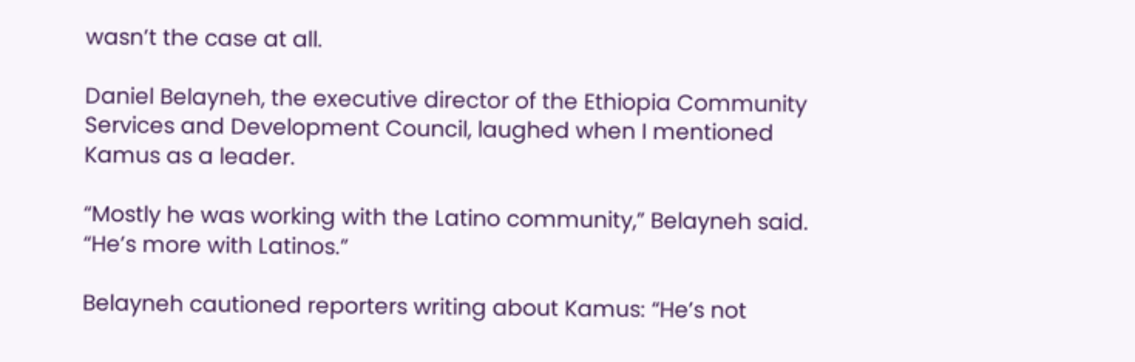wasn’t the case at all.

Daniel Belayneh, the executive director of the Ethiopia Community Services and Development Council, laughed when I mentioned Kamus as a leader.

“Mostly he was working with the Latino community,” Belayneh said. “He’s more with Latinos.”

Belayneh cautioned reporters writing about Kamus: “He’s not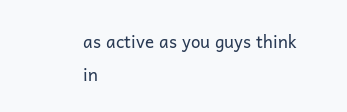as active as you guys think in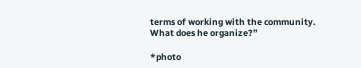terms of working with the community. What does he organize?”

*photo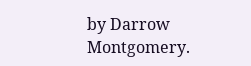by Darrow Montgomery.